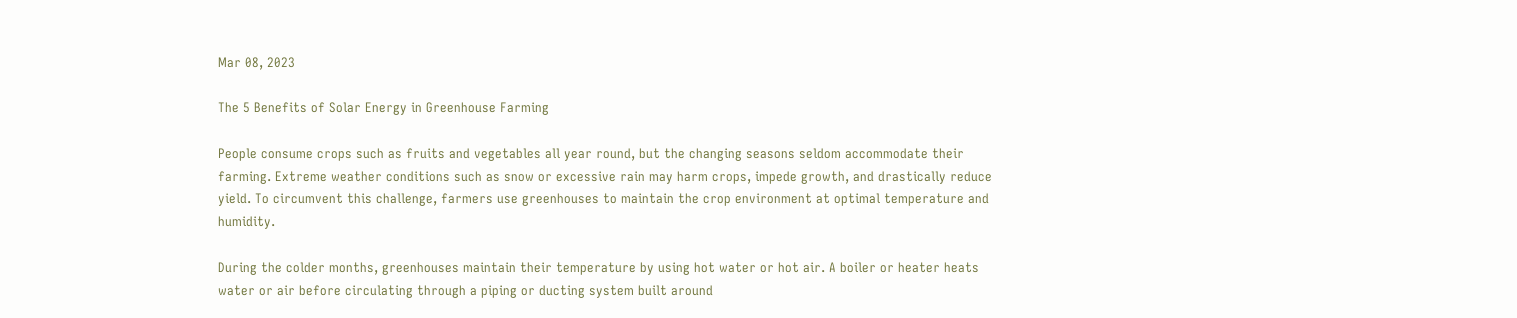Mar 08, 2023

The 5 Benefits of Solar Energy in Greenhouse Farming

People consume crops such as fruits and vegetables all year round, but the changing seasons seldom accommodate their farming. Extreme weather conditions such as snow or excessive rain may harm crops, impede growth, and drastically reduce yield. To circumvent this challenge, farmers use greenhouses to maintain the crop environment at optimal temperature and humidity.

During the colder months, greenhouses maintain their temperature by using hot water or hot air. A boiler or heater heats water or air before circulating through a piping or ducting system built around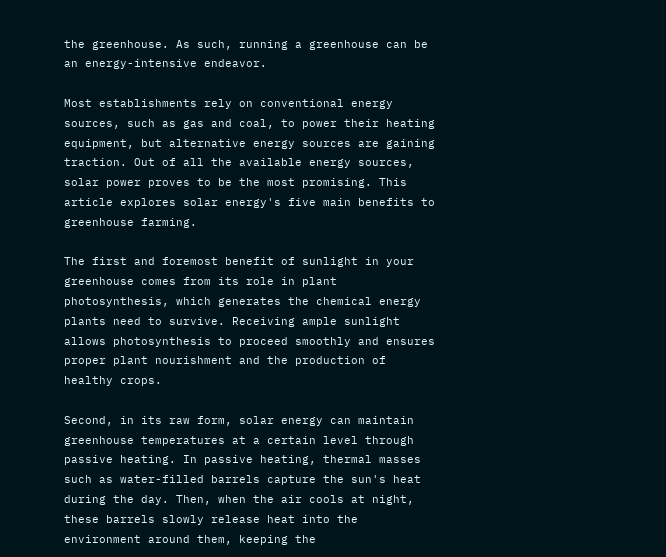the greenhouse. As such, running a greenhouse can be an energy-intensive endeavor.

Most establishments rely on conventional energy sources, such as gas and coal, to power their heating equipment, but alternative energy sources are gaining traction. Out of all the available energy sources, solar power proves to be the most promising. This article explores solar energy's five main benefits to greenhouse farming.

The first and foremost benefit of sunlight in your greenhouse comes from its role in plant photosynthesis, which generates the chemical energy plants need to survive. Receiving ample sunlight allows photosynthesis to proceed smoothly and ensures proper plant nourishment and the production of healthy crops.

Second, in its raw form, solar energy can maintain greenhouse temperatures at a certain level through passive heating. In passive heating, thermal masses such as water-filled barrels capture the sun's heat during the day. Then, when the air cools at night, these barrels slowly release heat into the environment around them, keeping the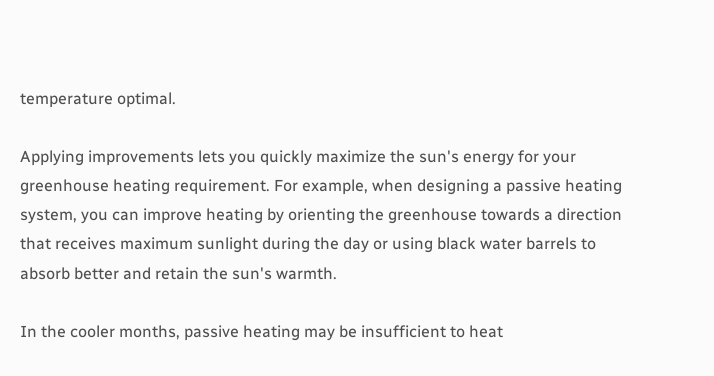temperature optimal.

Applying improvements lets you quickly maximize the sun's energy for your greenhouse heating requirement. For example, when designing a passive heating system, you can improve heating by orienting the greenhouse towards a direction that receives maximum sunlight during the day or using black water barrels to absorb better and retain the sun's warmth.

In the cooler months, passive heating may be insufficient to heat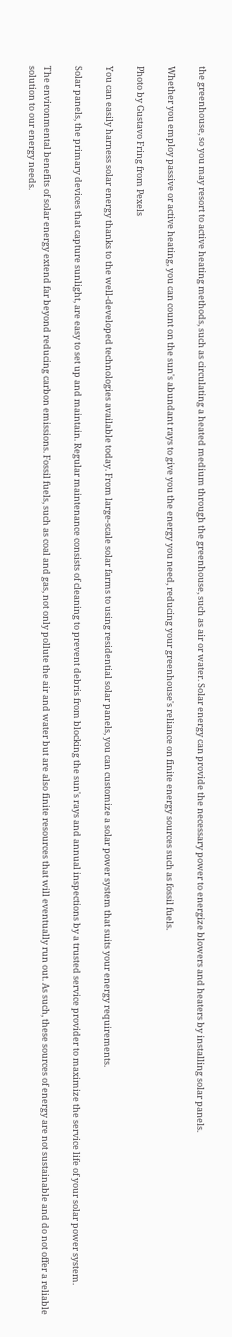the greenhouse, so you may resort to active heating methods, such as circulating a heated medium through the greenhouse, such as air or water. Solar energy can provide the necessary power to energize blowers and heaters by installing solar panels.

Whether you employ passive or active heating, you can count on the sun's abundant rays to give you the energy you need, reducing your greenhouse's reliance on finite energy sources such as fossil fuels.

Photo by Gustavo Fring from Pexels

You can easily harness solar energy thanks to the well-developed technologies available today. From large-scale solar farms to using residential solar panels, you can customize a solar power system that suits your energy requirements.

Solar panels, the primary devices that capture sunlight, are easy to set up and maintain. Regular maintenance consists of cleaning to prevent debris from blocking the sun's rays and annual inspections by a trusted service provider to maximize the service life of your solar power system.

The environmental benefits of solar energy extend far beyond reducing carbon emissions. Fossil fuels, such as coal and gas, not only pollute the air and water but are also finite resources that will eventually run out. As such, these sources of energy are not sustainable and do not offer a reliable solution to our energy needs.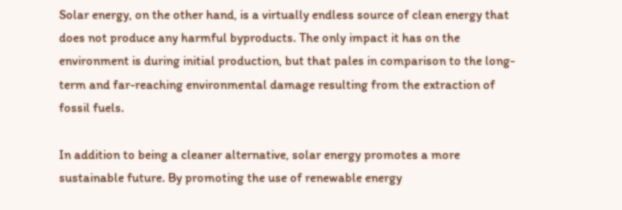Solar energy, on the other hand, is a virtually endless source of clean energy that does not produce any harmful byproducts. The only impact it has on the environment is during initial production, but that pales in comparison to the long-term and far-reaching environmental damage resulting from the extraction of fossil fuels.

In addition to being a cleaner alternative, solar energy promotes a more sustainable future. By promoting the use of renewable energy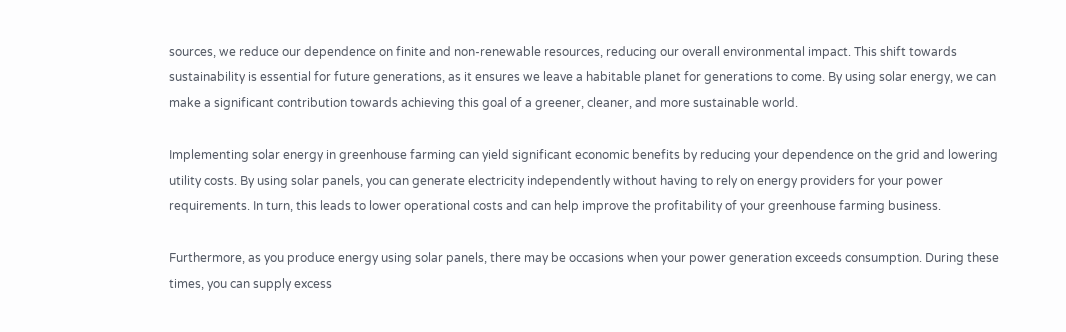sources, we reduce our dependence on finite and non-renewable resources, reducing our overall environmental impact. This shift towards sustainability is essential for future generations, as it ensures we leave a habitable planet for generations to come. By using solar energy, we can make a significant contribution towards achieving this goal of a greener, cleaner, and more sustainable world.

Implementing solar energy in greenhouse farming can yield significant economic benefits by reducing your dependence on the grid and lowering utility costs. By using solar panels, you can generate electricity independently without having to rely on energy providers for your power requirements. In turn, this leads to lower operational costs and can help improve the profitability of your greenhouse farming business.

Furthermore, as you produce energy using solar panels, there may be occasions when your power generation exceeds consumption. During these times, you can supply excess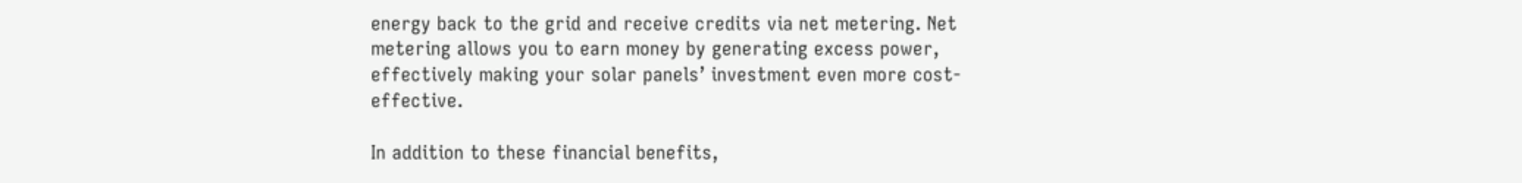energy back to the grid and receive credits via net metering. Net metering allows you to earn money by generating excess power, effectively making your solar panels’ investment even more cost-effective.

In addition to these financial benefits,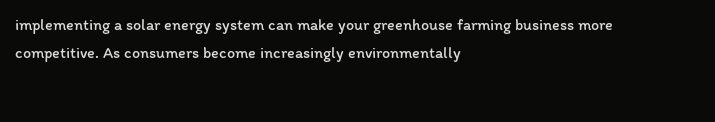implementing a solar energy system can make your greenhouse farming business more competitive. As consumers become increasingly environmentally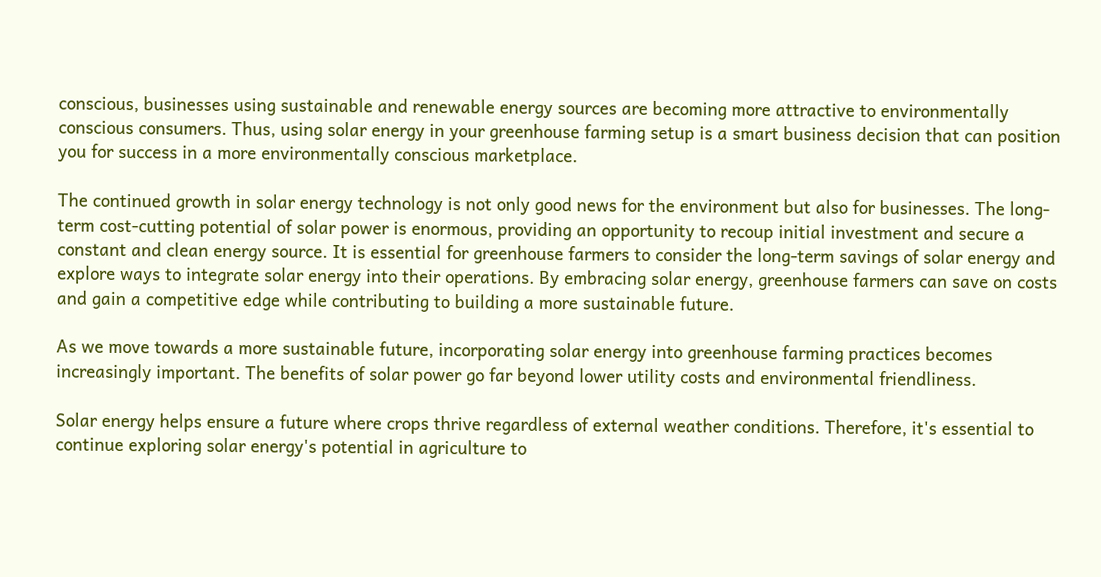conscious, businesses using sustainable and renewable energy sources are becoming more attractive to environmentally conscious consumers. Thus, using solar energy in your greenhouse farming setup is a smart business decision that can position you for success in a more environmentally conscious marketplace.

The continued growth in solar energy technology is not only good news for the environment but also for businesses. The long-term cost-cutting potential of solar power is enormous, providing an opportunity to recoup initial investment and secure a constant and clean energy source. It is essential for greenhouse farmers to consider the long-term savings of solar energy and explore ways to integrate solar energy into their operations. By embracing solar energy, greenhouse farmers can save on costs and gain a competitive edge while contributing to building a more sustainable future.

As we move towards a more sustainable future, incorporating solar energy into greenhouse farming practices becomes increasingly important. The benefits of solar power go far beyond lower utility costs and environmental friendliness.

Solar energy helps ensure a future where crops thrive regardless of external weather conditions. Therefore, it's essential to continue exploring solar energy's potential in agriculture to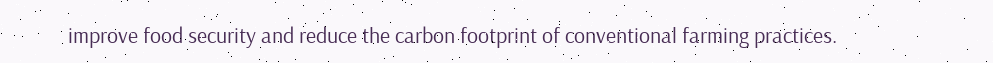improve food security and reduce the carbon footprint of conventional farming practices.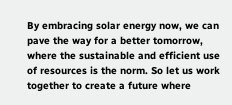By embracing solar energy now, we can pave the way for a better tomorrow, where the sustainable and efficient use of resources is the norm. So let us work together to create a future where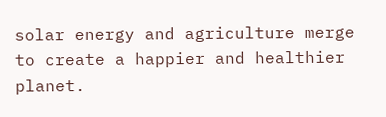solar energy and agriculture merge to create a happier and healthier planet.